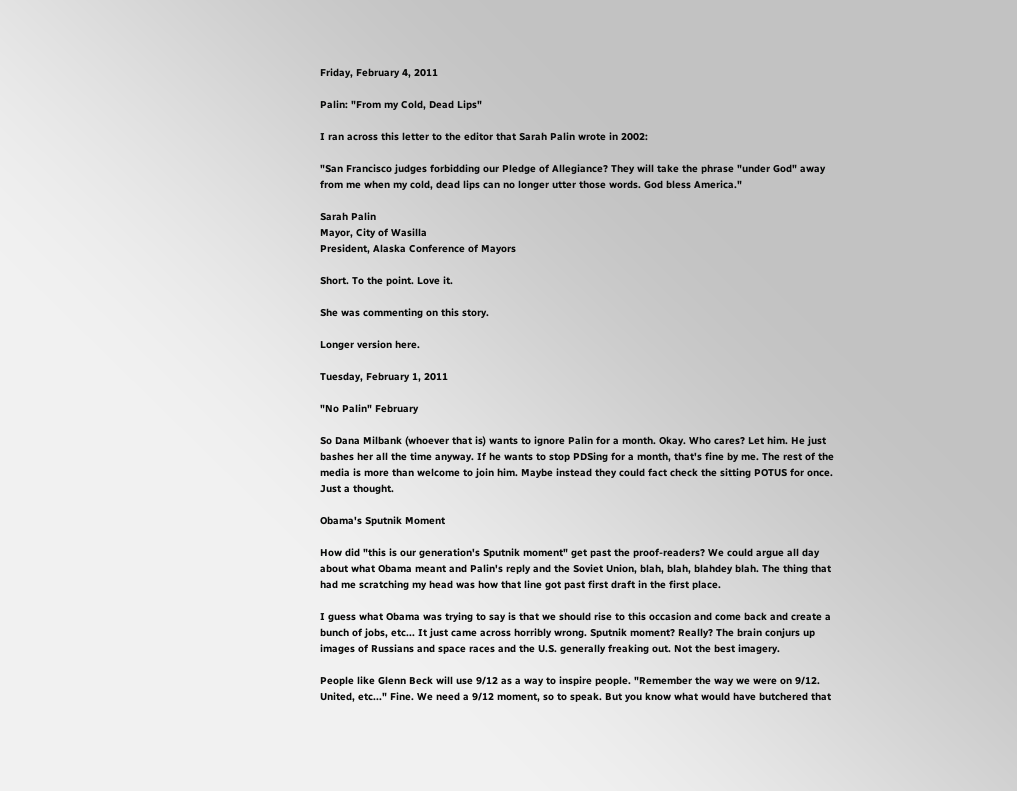Friday, February 4, 2011

Palin: "From my Cold, Dead Lips"

I ran across this letter to the editor that Sarah Palin wrote in 2002:

"San Francisco judges forbidding our Pledge of Allegiance? They will take the phrase "under God" away from me when my cold, dead lips can no longer utter those words. God bless America."

Sarah Palin
Mayor, City of Wasilla
President, Alaska Conference of Mayors

Short. To the point. Love it.

She was commenting on this story.

Longer version here.

Tuesday, February 1, 2011

"No Palin" February

So Dana Milbank (whoever that is) wants to ignore Palin for a month. Okay. Who cares? Let him. He just bashes her all the time anyway. If he wants to stop PDSing for a month, that's fine by me. The rest of the media is more than welcome to join him. Maybe instead they could fact check the sitting POTUS for once. Just a thought.

Obama's Sputnik Moment

How did "this is our generation's Sputnik moment" get past the proof-readers? We could argue all day about what Obama meant and Palin's reply and the Soviet Union, blah, blah, blahdey blah. The thing that had me scratching my head was how that line got past first draft in the first place.

I guess what Obama was trying to say is that we should rise to this occasion and come back and create a bunch of jobs, etc... It just came across horribly wrong. Sputnik moment? Really? The brain conjurs up images of Russians and space races and the U.S. generally freaking out. Not the best imagery.

People like Glenn Beck will use 9/12 as a way to inspire people. "Remember the way we were on 9/12. United, etc..." Fine. We need a 9/12 moment, so to speak. But you know what would have butchered that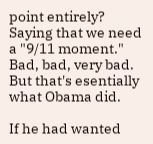point entirely? Saying that we need a "9/11 moment." Bad, bad, very bad. But that's esentially what Obama did.

If he had wanted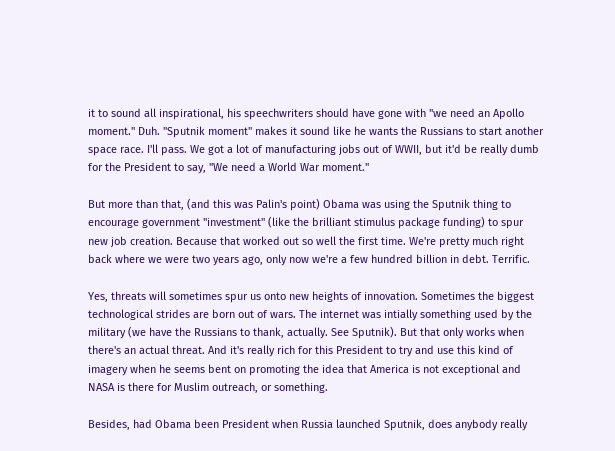it to sound all inspirational, his speechwriters should have gone with "we need an Apollo moment." Duh. "Sputnik moment" makes it sound like he wants the Russians to start another space race. I'll pass. We got a lot of manufacturing jobs out of WWII, but it'd be really dumb for the President to say, "We need a World War moment."

But more than that, (and this was Palin's point) Obama was using the Sputnik thing to encourage government "investment" (like the brilliant stimulus package funding) to spur new job creation. Because that worked out so well the first time. We're pretty much right back where we were two years ago, only now we're a few hundred billion in debt. Terrific.

Yes, threats will sometimes spur us onto new heights of innovation. Sometimes the biggest technological strides are born out of wars. The internet was intially something used by the military (we have the Russians to thank, actually. See Sputnik). But that only works when there's an actual threat. And it's really rich for this President to try and use this kind of imagery when he seems bent on promoting the idea that America is not exceptional and NASA is there for Muslim outreach, or something.

Besides, had Obama been President when Russia launched Sputnik, does anybody really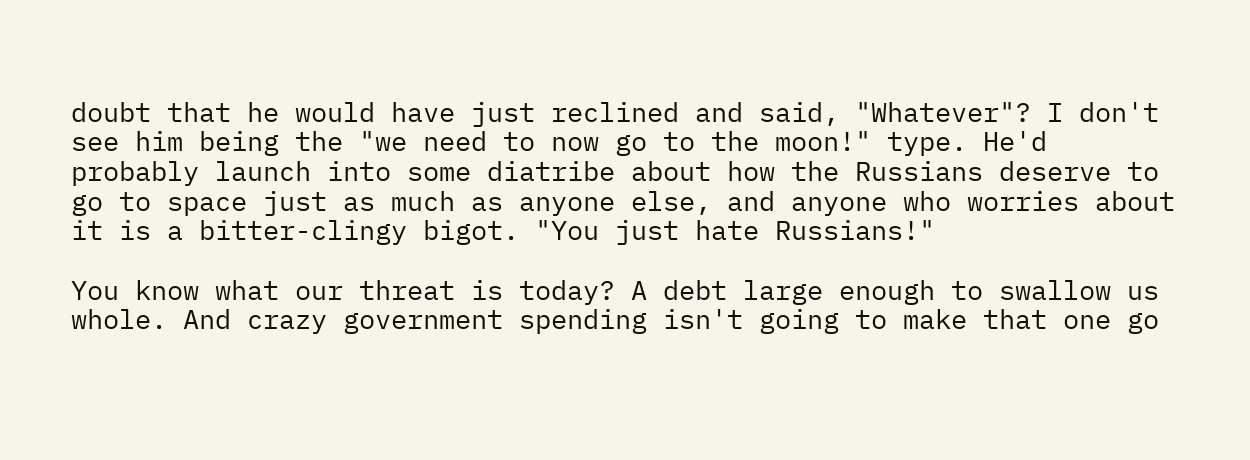doubt that he would have just reclined and said, "Whatever"? I don't see him being the "we need to now go to the moon!" type. He'd probably launch into some diatribe about how the Russians deserve to go to space just as much as anyone else, and anyone who worries about it is a bitter-clingy bigot. "You just hate Russians!"

You know what our threat is today? A debt large enough to swallow us whole. And crazy government spending isn't going to make that one go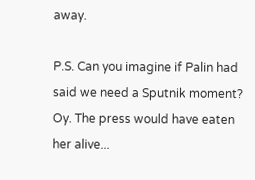away.

P.S. Can you imagine if Palin had said we need a Sputnik moment? Oy. The press would have eaten her alive...